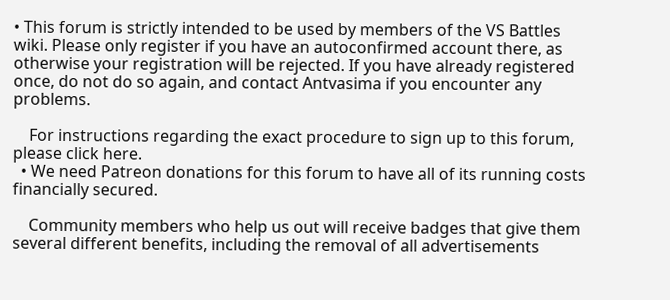• This forum is strictly intended to be used by members of the VS Battles wiki. Please only register if you have an autoconfirmed account there, as otherwise your registration will be rejected. If you have already registered once, do not do so again, and contact Antvasima if you encounter any problems.

    For instructions regarding the exact procedure to sign up to this forum, please click here.
  • We need Patreon donations for this forum to have all of its running costs financially secured.

    Community members who help us out will receive badges that give them several different benefits, including the removal of all advertisements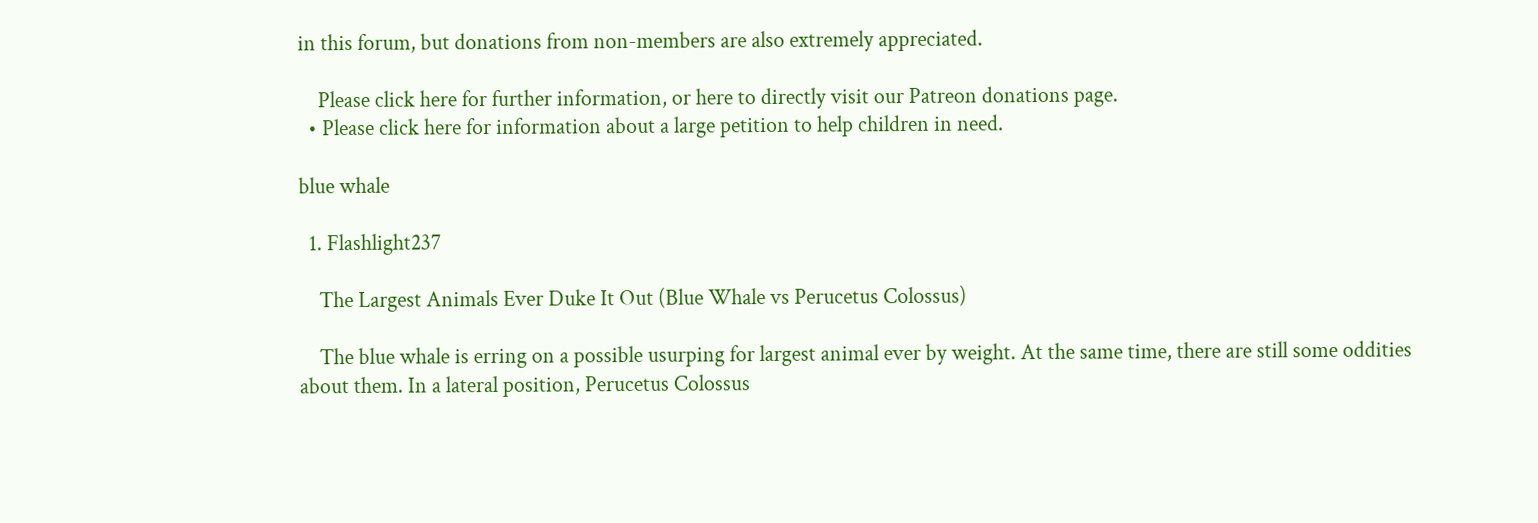in this forum, but donations from non-members are also extremely appreciated.

    Please click here for further information, or here to directly visit our Patreon donations page.
  • Please click here for information about a large petition to help children in need.

blue whale

  1. Flashlight237

    The Largest Animals Ever Duke It Out (Blue Whale vs Perucetus Colossus)

    The blue whale is erring on a possible usurping for largest animal ever by weight. At the same time, there are still some oddities about them. In a lateral position, Perucetus Colossus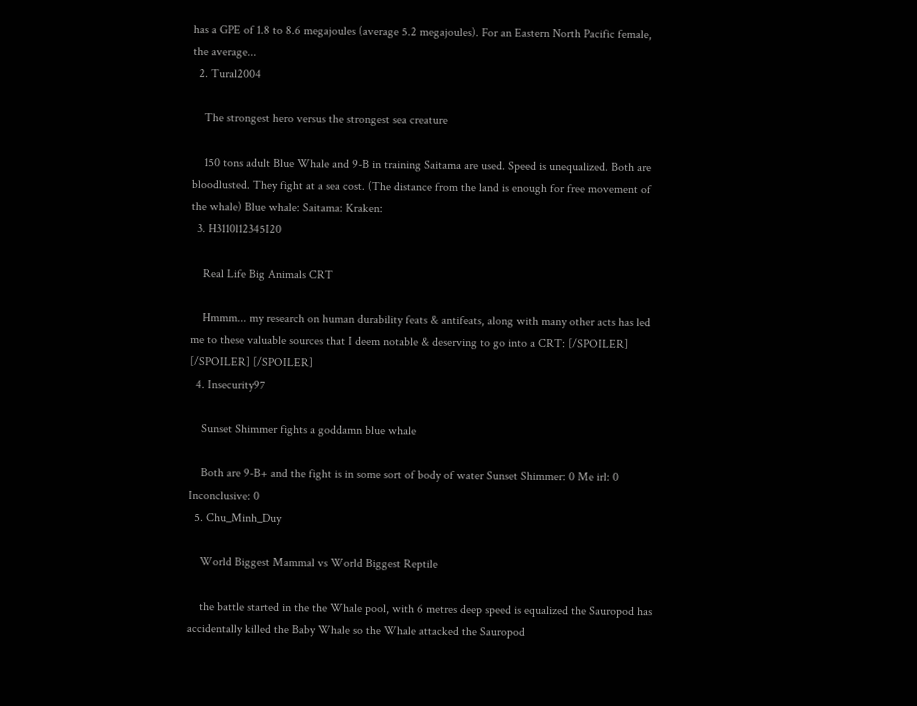has a GPE of 1.8 to 8.6 megajoules (average 5.2 megajoules). For an Eastern North Pacific female, the average...
  2. Tural2004

    The strongest hero versus the strongest sea creature

    150 tons adult Blue Whale and 9-B in training Saitama are used. Speed is unequalized. Both are bloodlusted. They fight at a sea cost. (The distance from the land is enough for free movement of the whale) Blue whale: Saitama: Kraken:
  3. H3110l12345I20

    Real Life Big Animals CRT

    Hmmm... my research on human durability feats & antifeats, along with many other acts has led me to these valuable sources that I deem notable & deserving to go into a CRT: [/SPOILER] [/SPOILER] [/SPOILER]
  4. Insecurity97

    Sunset Shimmer fights a goddamn blue whale

    Both are 9-B+ and the fight is in some sort of body of water Sunset Shimmer: 0 Me irl: 0 Inconclusive: 0
  5. Chu_Minh_Duy

    World Biggest Mammal vs World Biggest Reptile

    the battle started in the the Whale pool, with 6 metres deep speed is equalized the Sauropod has accidentally killed the Baby Whale so the Whale attacked the Sauropod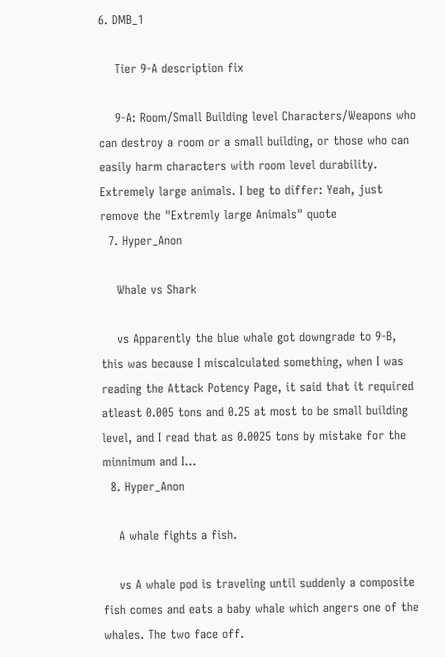6. DMB_1

    Tier 9-A description fix

    9-A: Room/Small Building level Characters/Weapons who can destroy a room or a small building, or those who can easily harm characters with room level durability. Extremely large animals. I beg to differ: Yeah, just remove the "Extremly large Animals" quote
  7. Hyper_Anon

    Whale vs Shark

    vs Apparently the blue whale got downgrade to 9-B, this was because I miscalculated something, when I was reading the Attack Potency Page, it said that it required atleast 0.005 tons and 0.25 at most to be small building level, and I read that as 0.0025 tons by mistake for the minnimum and I...
  8. Hyper_Anon

    A whale fights a fish.

    vs A whale pod is traveling until suddenly a composite fish comes and eats a baby whale which angers one of the whales. The two face off.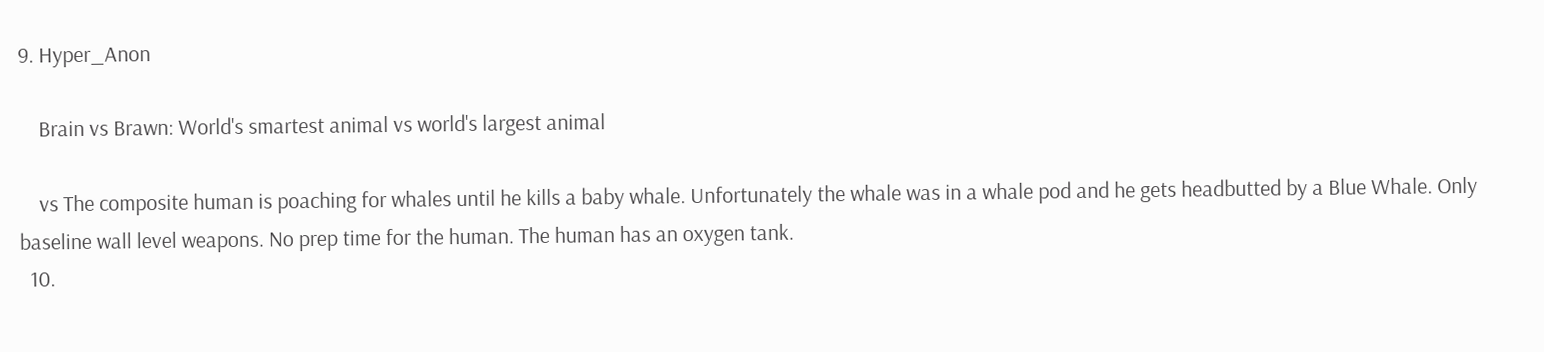9. Hyper_Anon

    Brain vs Brawn: World's smartest animal vs world's largest animal

    vs The composite human is poaching for whales until he kills a baby whale. Unfortunately the whale was in a whale pod and he gets headbutted by a Blue Whale. Only baseline wall level weapons. No prep time for the human. The human has an oxygen tank.
  10.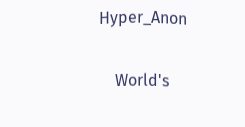Hyper_Anon

    World's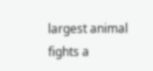largest animal fights a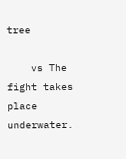tree

    vs The fight takes place underwater.